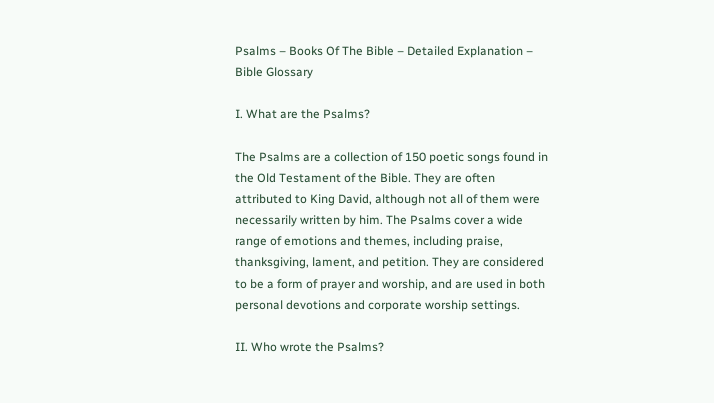Psalms – Books Of The Bible – Detailed Explanation – Bible Glossary

I. What are the Psalms?

The Psalms are a collection of 150 poetic songs found in the Old Testament of the Bible. They are often attributed to King David, although not all of them were necessarily written by him. The Psalms cover a wide range of emotions and themes, including praise, thanksgiving, lament, and petition. They are considered to be a form of prayer and worship, and are used in both personal devotions and corporate worship settings.

II. Who wrote the Psalms?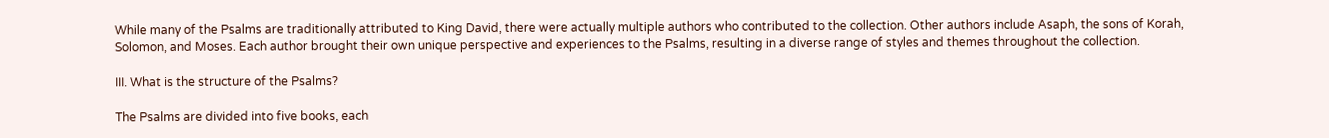While many of the Psalms are traditionally attributed to King David, there were actually multiple authors who contributed to the collection. Other authors include Asaph, the sons of Korah, Solomon, and Moses. Each author brought their own unique perspective and experiences to the Psalms, resulting in a diverse range of styles and themes throughout the collection.

III. What is the structure of the Psalms?

The Psalms are divided into five books, each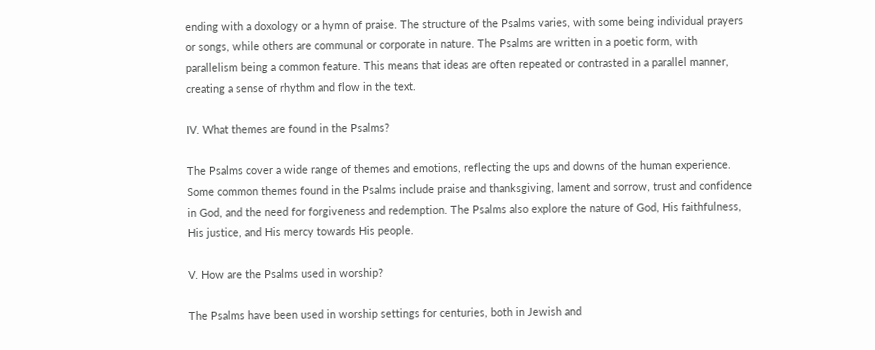ending with a doxology or a hymn of praise. The structure of the Psalms varies, with some being individual prayers or songs, while others are communal or corporate in nature. The Psalms are written in a poetic form, with parallelism being a common feature. This means that ideas are often repeated or contrasted in a parallel manner, creating a sense of rhythm and flow in the text.

IV. What themes are found in the Psalms?

The Psalms cover a wide range of themes and emotions, reflecting the ups and downs of the human experience. Some common themes found in the Psalms include praise and thanksgiving, lament and sorrow, trust and confidence in God, and the need for forgiveness and redemption. The Psalms also explore the nature of God, His faithfulness, His justice, and His mercy towards His people.

V. How are the Psalms used in worship?

The Psalms have been used in worship settings for centuries, both in Jewish and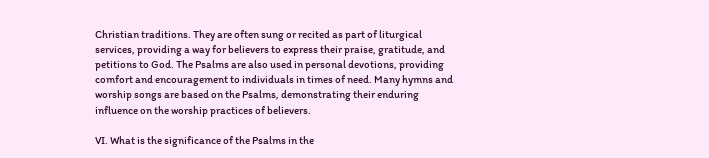Christian traditions. They are often sung or recited as part of liturgical services, providing a way for believers to express their praise, gratitude, and petitions to God. The Psalms are also used in personal devotions, providing comfort and encouragement to individuals in times of need. Many hymns and worship songs are based on the Psalms, demonstrating their enduring influence on the worship practices of believers.

VI. What is the significance of the Psalms in the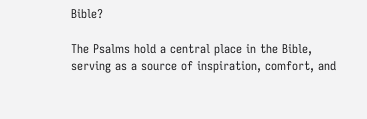Bible?

The Psalms hold a central place in the Bible, serving as a source of inspiration, comfort, and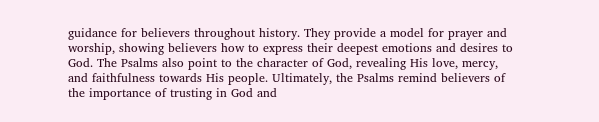guidance for believers throughout history. They provide a model for prayer and worship, showing believers how to express their deepest emotions and desires to God. The Psalms also point to the character of God, revealing His love, mercy, and faithfulness towards His people. Ultimately, the Psalms remind believers of the importance of trusting in God and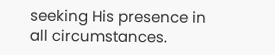seeking His presence in all circumstances.